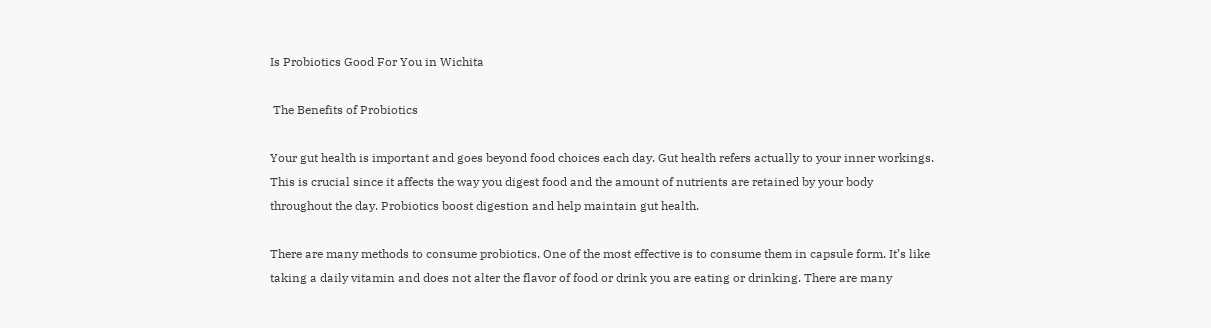Is Probiotics Good For You in Wichita

 The Benefits of Probiotics

Your gut health is important and goes beyond food choices each day. Gut health refers actually to your inner workings. This is crucial since it affects the way you digest food and the amount of nutrients are retained by your body throughout the day. Probiotics boost digestion and help maintain gut health.

There are many methods to consume probiotics. One of the most effective is to consume them in capsule form. It’s like taking a daily vitamin and does not alter the flavor of food or drink you are eating or drinking. There are many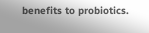benefits to probiotics.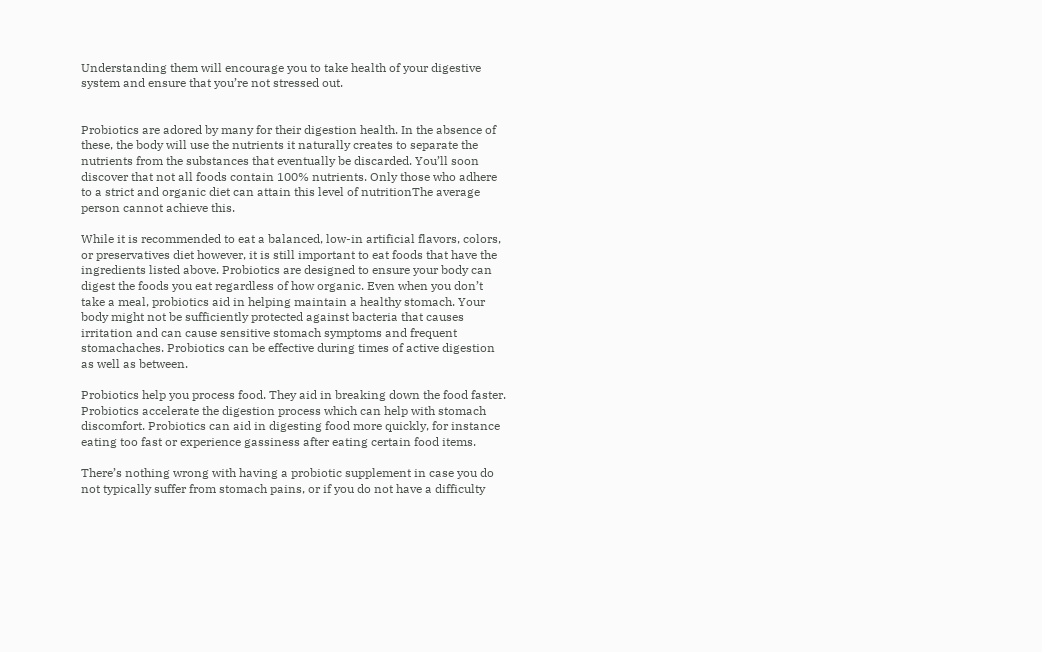Understanding them will encourage you to take health of your digestive system and ensure that you’re not stressed out.


Probiotics are adored by many for their digestion health. In the absence of these, the body will use the nutrients it naturally creates to separate the nutrients from the substances that eventually be discarded. You’ll soon discover that not all foods contain 100% nutrients. Only those who adhere to a strict and organic diet can attain this level of nutritionThe average person cannot achieve this.

While it is recommended to eat a balanced, low-in artificial flavors, colors, or preservatives diet however, it is still important to eat foods that have the ingredients listed above. Probiotics are designed to ensure your body can digest the foods you eat regardless of how organic. Even when you don’t take a meal, probiotics aid in helping maintain a healthy stomach. Your body might not be sufficiently protected against bacteria that causes irritation and can cause sensitive stomach symptoms and frequent stomachaches. Probiotics can be effective during times of active digestion as well as between.

Probiotics help you process food. They aid in breaking down the food faster. Probiotics accelerate the digestion process which can help with stomach discomfort. Probiotics can aid in digesting food more quickly, for instance eating too fast or experience gassiness after eating certain food items.

There’s nothing wrong with having a probiotic supplement in case you do not typically suffer from stomach pains, or if you do not have a difficulty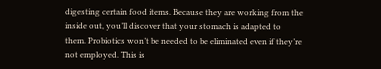digesting certain food items. Because they are working from the inside out, you’ll discover that your stomach is adapted to them. Probiotics won’t be needed to be eliminated even if they’re not employed. This is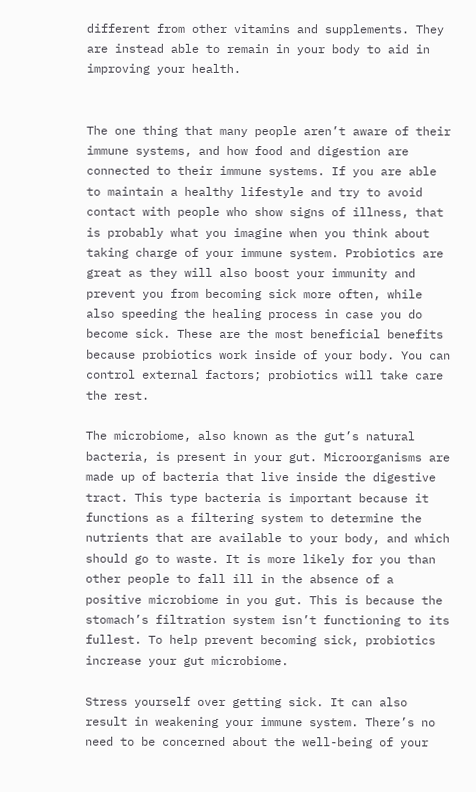different from other vitamins and supplements. They are instead able to remain in your body to aid in improving your health.


The one thing that many people aren’t aware of their immune systems, and how food and digestion are connected to their immune systems. If you are able to maintain a healthy lifestyle and try to avoid contact with people who show signs of illness, that is probably what you imagine when you think about taking charge of your immune system. Probiotics are great as they will also boost your immunity and prevent you from becoming sick more often, while also speeding the healing process in case you do become sick. These are the most beneficial benefits because probiotics work inside of your body. You can control external factors; probiotics will take care the rest.

The microbiome, also known as the gut’s natural bacteria, is present in your gut. Microorganisms are made up of bacteria that live inside the digestive tract. This type bacteria is important because it functions as a filtering system to determine the nutrients that are available to your body, and which should go to waste. It is more likely for you than other people to fall ill in the absence of a positive microbiome in you gut. This is because the stomach’s filtration system isn’t functioning to its fullest. To help prevent becoming sick, probiotics increase your gut microbiome.

Stress yourself over getting sick. It can also result in weakening your immune system. There’s no need to be concerned about the well-being of your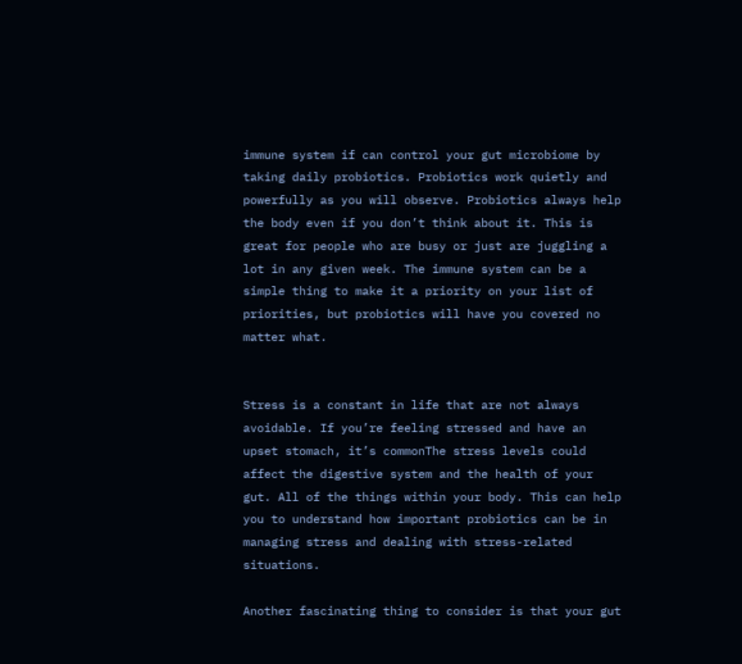immune system if can control your gut microbiome by taking daily probiotics. Probiotics work quietly and powerfully as you will observe. Probiotics always help the body even if you don’t think about it. This is great for people who are busy or just are juggling a lot in any given week. The immune system can be a simple thing to make it a priority on your list of priorities, but probiotics will have you covered no matter what.


Stress is a constant in life that are not always avoidable. If you’re feeling stressed and have an upset stomach, it’s commonThe stress levels could affect the digestive system and the health of your gut. All of the things within your body. This can help you to understand how important probiotics can be in managing stress and dealing with stress-related situations.

Another fascinating thing to consider is that your gut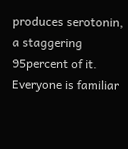produces serotonin, a staggering 95percent of it. Everyone is familiar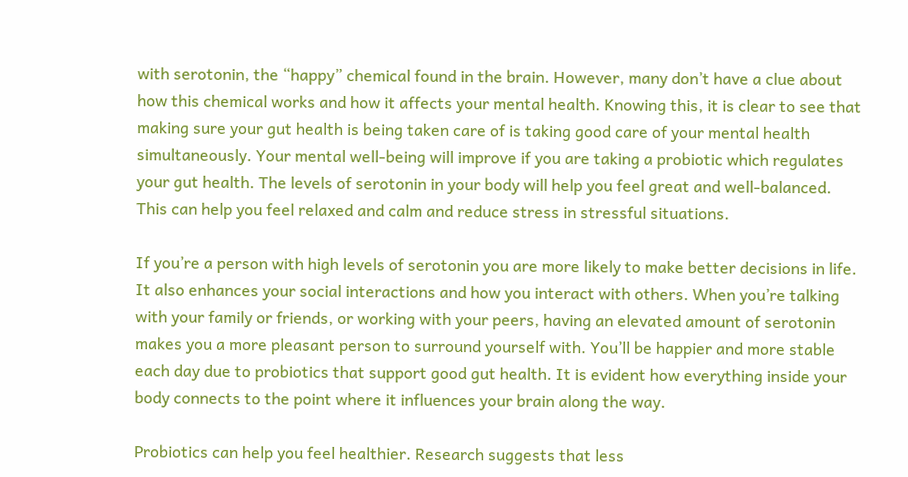with serotonin, the “happy” chemical found in the brain. However, many don’t have a clue about how this chemical works and how it affects your mental health. Knowing this, it is clear to see that making sure your gut health is being taken care of is taking good care of your mental health simultaneously. Your mental well-being will improve if you are taking a probiotic which regulates your gut health. The levels of serotonin in your body will help you feel great and well-balanced. This can help you feel relaxed and calm and reduce stress in stressful situations.

If you’re a person with high levels of serotonin you are more likely to make better decisions in life. It also enhances your social interactions and how you interact with others. When you’re talking with your family or friends, or working with your peers, having an elevated amount of serotonin makes you a more pleasant person to surround yourself with. You’ll be happier and more stable each day due to probiotics that support good gut health. It is evident how everything inside your body connects to the point where it influences your brain along the way.

Probiotics can help you feel healthier. Research suggests that less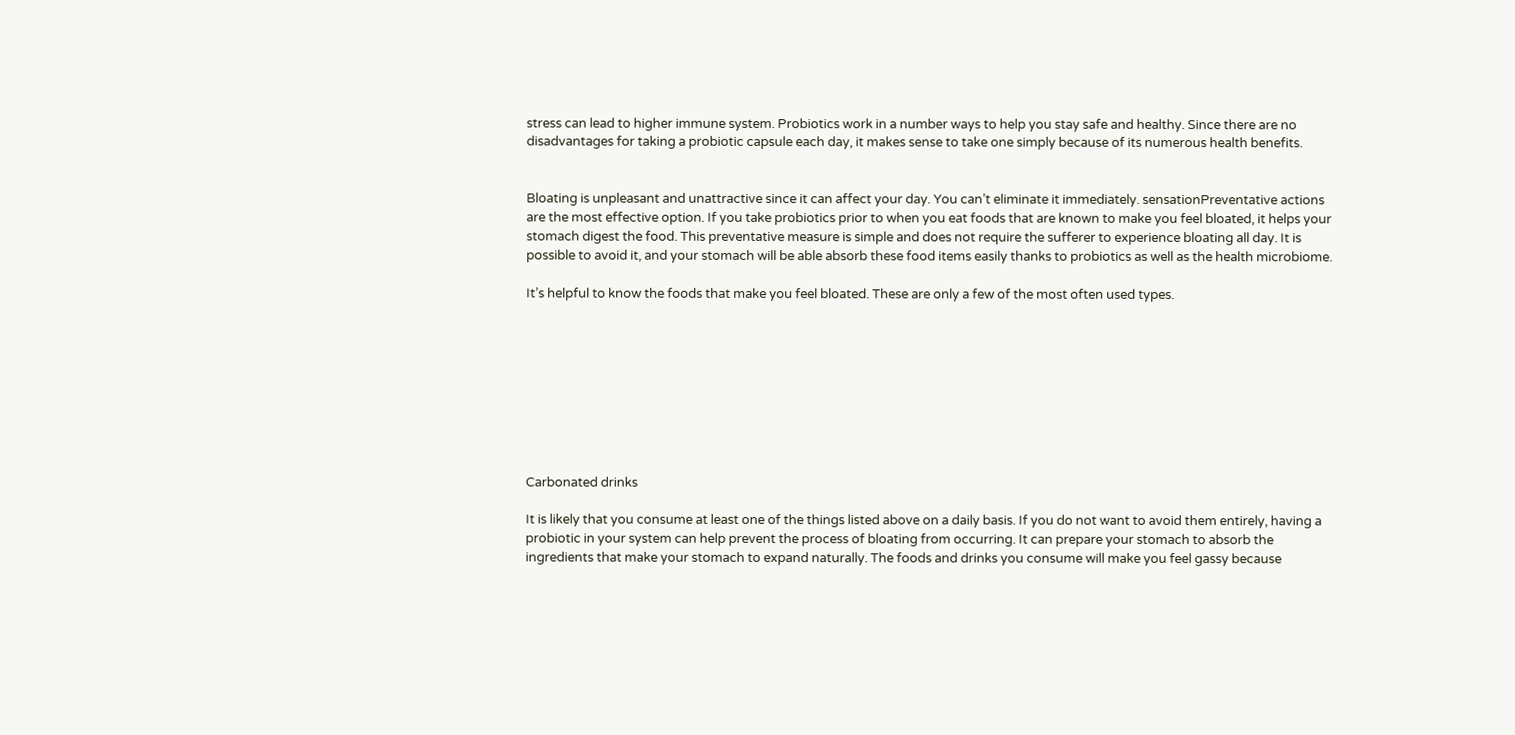stress can lead to higher immune system. Probiotics work in a number ways to help you stay safe and healthy. Since there are no disadvantages for taking a probiotic capsule each day, it makes sense to take one simply because of its numerous health benefits.


Bloating is unpleasant and unattractive since it can affect your day. You can’t eliminate it immediately. sensationPreventative actions are the most effective option. If you take probiotics prior to when you eat foods that are known to make you feel bloated, it helps your stomach digest the food. This preventative measure is simple and does not require the sufferer to experience bloating all day. It is possible to avoid it, and your stomach will be able absorb these food items easily thanks to probiotics as well as the health microbiome.

It’s helpful to know the foods that make you feel bloated. These are only a few of the most often used types.









Carbonated drinks

It is likely that you consume at least one of the things listed above on a daily basis. If you do not want to avoid them entirely, having a probiotic in your system can help prevent the process of bloating from occurring. It can prepare your stomach to absorb the ingredients that make your stomach to expand naturally. The foods and drinks you consume will make you feel gassy because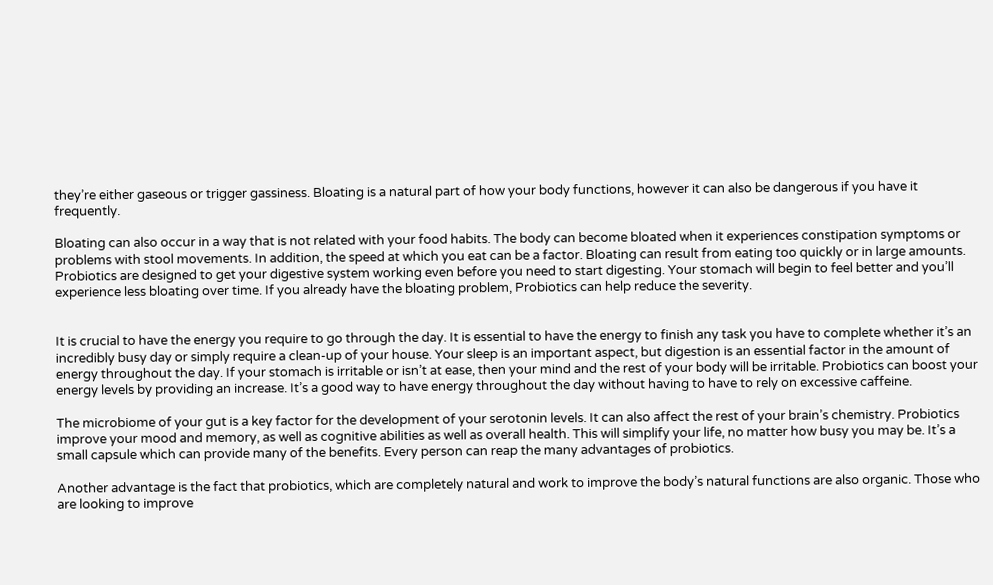they’re either gaseous or trigger gassiness. Bloating is a natural part of how your body functions, however it can also be dangerous if you have it frequently.

Bloating can also occur in a way that is not related with your food habits. The body can become bloated when it experiences constipation symptoms or problems with stool movements. In addition, the speed at which you eat can be a factor. Bloating can result from eating too quickly or in large amounts. Probiotics are designed to get your digestive system working even before you need to start digesting. Your stomach will begin to feel better and you’ll experience less bloating over time. If you already have the bloating problem, Probiotics can help reduce the severity.


It is crucial to have the energy you require to go through the day. It is essential to have the energy to finish any task you have to complete whether it’s an incredibly busy day or simply require a clean-up of your house. Your sleep is an important aspect, but digestion is an essential factor in the amount of energy throughout the day. If your stomach is irritable or isn’t at ease, then your mind and the rest of your body will be irritable. Probiotics can boost your energy levels by providing an increase. It’s a good way to have energy throughout the day without having to have to rely on excessive caffeine.

The microbiome of your gut is a key factor for the development of your serotonin levels. It can also affect the rest of your brain’s chemistry. Probiotics improve your mood and memory, as well as cognitive abilities as well as overall health. This will simplify your life, no matter how busy you may be. It’s a small capsule which can provide many of the benefits. Every person can reap the many advantages of probiotics.

Another advantage is the fact that probiotics, which are completely natural and work to improve the body’s natural functions are also organic. Those who are looking to improve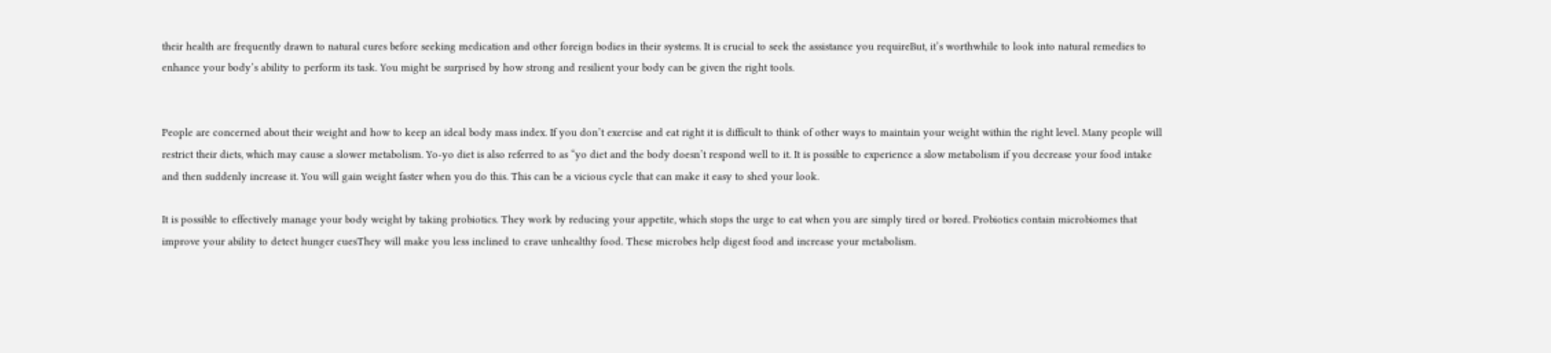their health are frequently drawn to natural cures before seeking medication and other foreign bodies in their systems. It is crucial to seek the assistance you requireBut, it’s worthwhile to look into natural remedies to enhance your body’s ability to perform its task. You might be surprised by how strong and resilient your body can be given the right tools.


People are concerned about their weight and how to keep an ideal body mass index. If you don’t exercise and eat right it is difficult to think of other ways to maintain your weight within the right level. Many people will restrict their diets, which may cause a slower metabolism. Yo-yo diet is also referred to as “yo diet and the body doesn’t respond well to it. It is possible to experience a slow metabolism if you decrease your food intake and then suddenly increase it. You will gain weight faster when you do this. This can be a vicious cycle that can make it easy to shed your look.

It is possible to effectively manage your body weight by taking probiotics. They work by reducing your appetite, which stops the urge to eat when you are simply tired or bored. Probiotics contain microbiomes that improve your ability to detect hunger cuesThey will make you less inclined to crave unhealthy food. These microbes help digest food and increase your metabolism.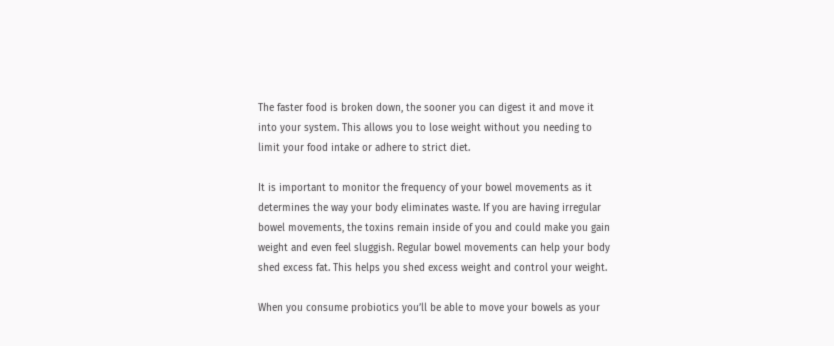The faster food is broken down, the sooner you can digest it and move it into your system. This allows you to lose weight without you needing to limit your food intake or adhere to strict diet.

It is important to monitor the frequency of your bowel movements as it determines the way your body eliminates waste. If you are having irregular bowel movements, the toxins remain inside of you and could make you gain weight and even feel sluggish. Regular bowel movements can help your body shed excess fat. This helps you shed excess weight and control your weight.

When you consume probiotics you’ll be able to move your bowels as your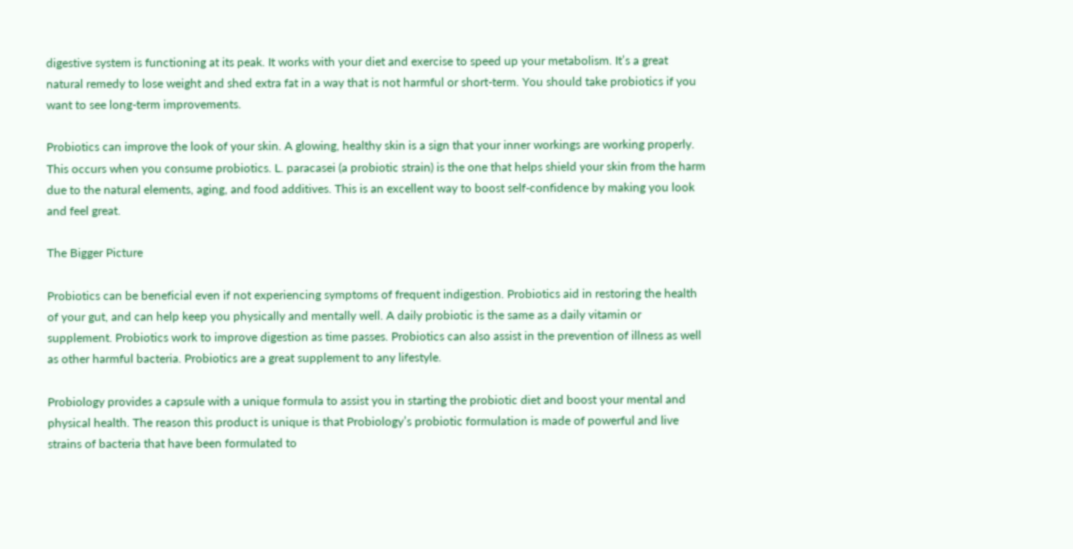digestive system is functioning at its peak. It works with your diet and exercise to speed up your metabolism. It’s a great natural remedy to lose weight and shed extra fat in a way that is not harmful or short-term. You should take probiotics if you want to see long-term improvements.

Probiotics can improve the look of your skin. A glowing, healthy skin is a sign that your inner workings are working properly. This occurs when you consume probiotics. L. paracasei (a probiotic strain) is the one that helps shield your skin from the harm due to the natural elements, aging, and food additives. This is an excellent way to boost self-confidence by making you look and feel great.

The Bigger Picture

Probiotics can be beneficial even if not experiencing symptoms of frequent indigestion. Probiotics aid in restoring the health of your gut, and can help keep you physically and mentally well. A daily probiotic is the same as a daily vitamin or supplement. Probiotics work to improve digestion as time passes. Probiotics can also assist in the prevention of illness as well as other harmful bacteria. Probiotics are a great supplement to any lifestyle.

Probiology provides a capsule with a unique formula to assist you in starting the probiotic diet and boost your mental and physical health. The reason this product is unique is that Probiology’s probiotic formulation is made of powerful and live strains of bacteria that have been formulated to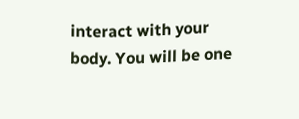interact with your body. You will be one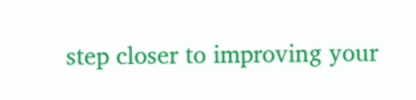step closer to improving your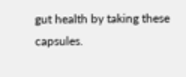gut health by taking these capsules.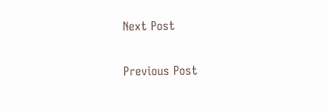Next Post

Previous Post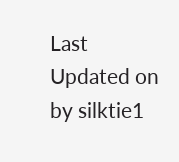Last Updated on by silktie1